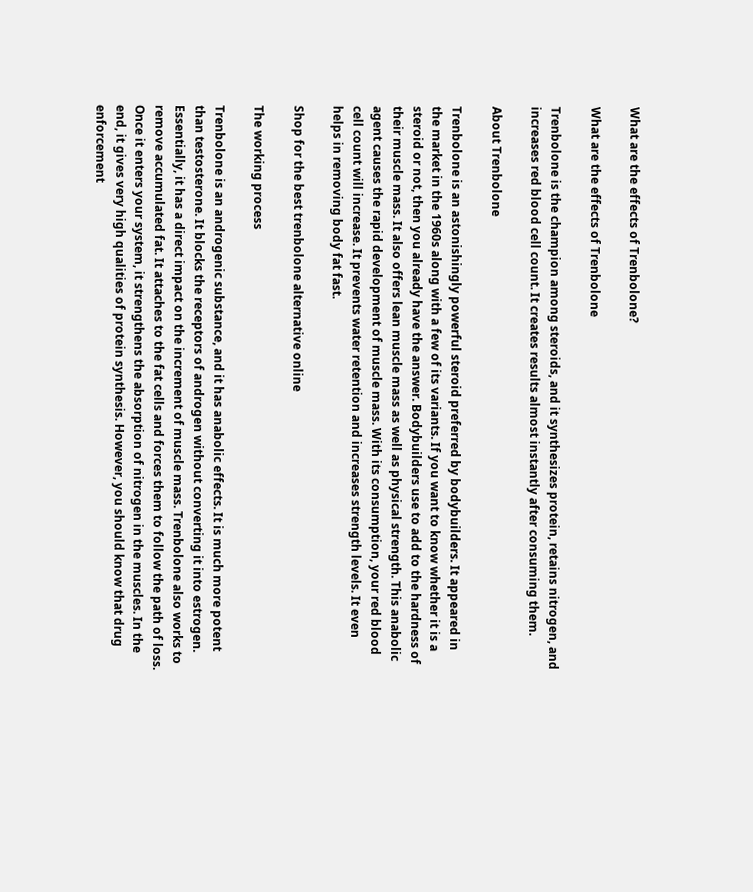What are the effects of Trenbolone?

What are the effects of Trenbolone

Trenbolone is the champion among steroids, and it synthesizes protein, retains nitrogen, and increases red blood cell count. It creates results almost instantly after consuming them.

About Trenbolone

Trenbolone is an astonishingly powerful steroid preferred by bodybuilders. It appeared in the market in the 1960s along with a few of its variants. If you want to know whether it is a steroid or not, then you already have the answer. Bodybuilders use to add to the hardness of their muscle mass. It also offers lean muscle mass as well as physical strength. This anabolic agent causes the rapid development of muscle mass. With its consumption, your red blood cell count will increase. It prevents water retention and increases strength levels. It even helps in removing body fat fast.

Shop for the best trenbolone alternative online

The working process

Trenbolone is an androgenic substance, and it has anabolic effects. It is much more potent than testosterone. It blocks the receptors of androgen without converting it into estrogen. Essentially, it has a direct impact on the increment of muscle mass. Trenbolone also works to remove accumulated fat. It attaches to the fat cells and forces them to follow the path of loss. Once it enters your system, it strengthens the absorption of nitrogen in the muscles. In the end, it gives very high qualities of protein synthesis. However, you should know that drug enforcement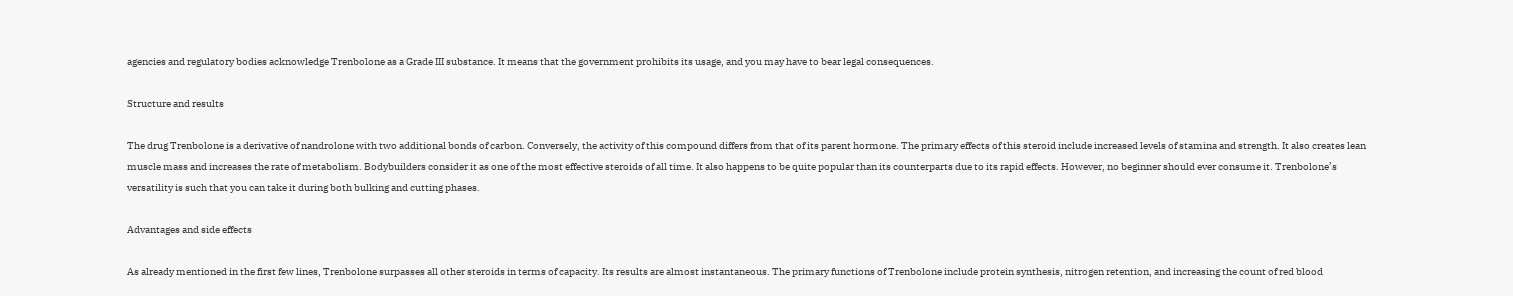agencies and regulatory bodies acknowledge Trenbolone as a Grade III substance. It means that the government prohibits its usage, and you may have to bear legal consequences.

Structure and results

The drug Trenbolone is a derivative of nandrolone with two additional bonds of carbon. Conversely, the activity of this compound differs from that of its parent hormone. The primary effects of this steroid include increased levels of stamina and strength. It also creates lean muscle mass and increases the rate of metabolism. Bodybuilders consider it as one of the most effective steroids of all time. It also happens to be quite popular than its counterparts due to its rapid effects. However, no beginner should ever consume it. Trenbolone’s versatility is such that you can take it during both bulking and cutting phases.

Advantages and side effects

As already mentioned in the first few lines, Trenbolone surpasses all other steroids in terms of capacity. Its results are almost instantaneous. The primary functions of Trenbolone include protein synthesis, nitrogen retention, and increasing the count of red blood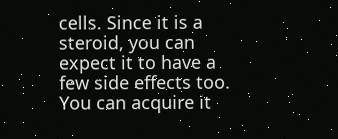cells. Since it is a steroid, you can expect it to have a few side effects too. You can acquire it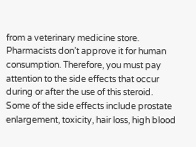from a veterinary medicine store. Pharmacists don’t approve it for human consumption. Therefore, you must pay attention to the side effects that occur during or after the use of this steroid. Some of the side effects include prostate enlargement, toxicity, hair loss, high blood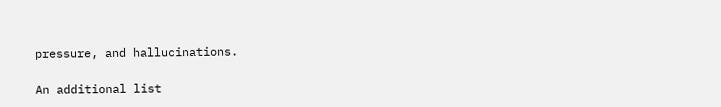pressure, and hallucinations.

An additional list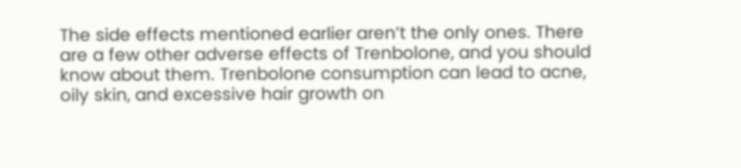The side effects mentioned earlier aren’t the only ones. There are a few other adverse effects of Trenbolone, and you should know about them. Trenbolone consumption can lead to acne, oily skin, and excessive hair growth on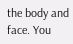the body and face. You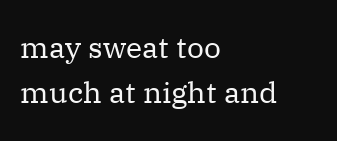may sweat too much at night and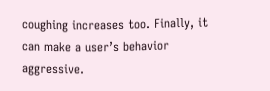coughing increases too. Finally, it can make a user’s behavior aggressive.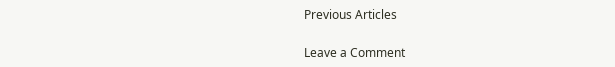Previous Articles

Leave a Comment